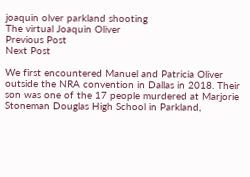joaquin olver parkland shooting
The virtual Joaquin Oliver
Previous Post
Next Post

We first encountered Manuel and Patricia Oliver outside the NRA convention in Dallas in 2018. Their son was one of the 17 people murdered at Marjorie Stoneman Douglas High School in Parkland,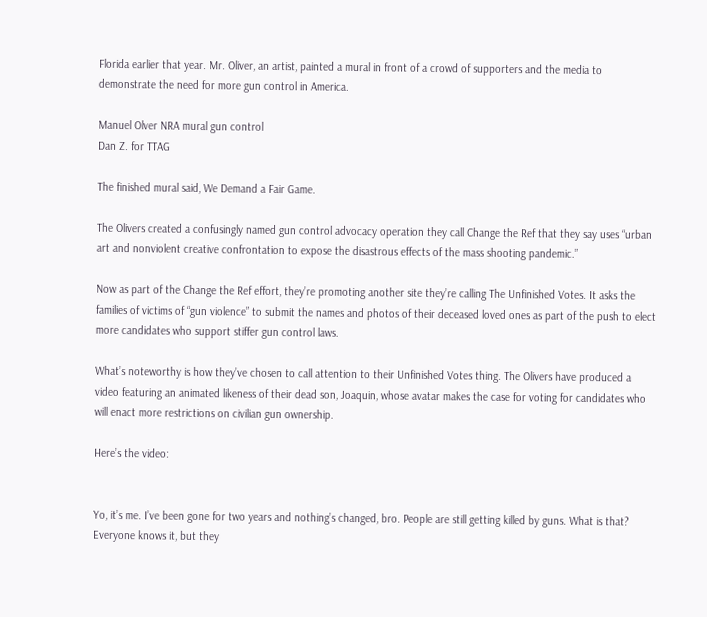Florida earlier that year. Mr. Oliver, an artist, painted a mural in front of a crowd of supporters and the media to demonstrate the need for more gun control in America.

Manuel Olver NRA mural gun control
Dan Z. for TTAG

The finished mural said, We Demand a Fair Game.

The Olivers created a confusingly named gun control advocacy operation they call Change the Ref that they say uses “urban art and nonviolent creative confrontation to expose the disastrous effects of the mass shooting pandemic.”

Now as part of the Change the Ref effort, they’re promoting another site they’re calling The Unfinished Votes. It asks the families of victims of “gun violence” to submit the names and photos of their deceased loved ones as part of the push to elect more candidates who support stiffer gun control laws.

What’s noteworthy is how they’ve chosen to call attention to their Unfinished Votes thing. The Olivers have produced a video featuring an animated likeness of their dead son, Joaquin, whose avatar makes the case for voting for candidates who will enact more restrictions on civilian gun ownership.

Here’s the video:


Yo, it’s me. I’ve been gone for two years and nothing’s changed, bro. People are still getting killed by guns. What is that? Everyone knows it, but they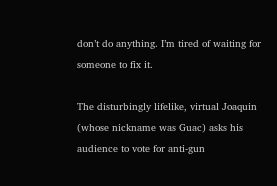don’t do anything. I’m tired of waiting for someone to fix it.

The disturbingly lifelike, virtual Joaquin (whose nickname was Guac) asks his audience to vote for anti-gun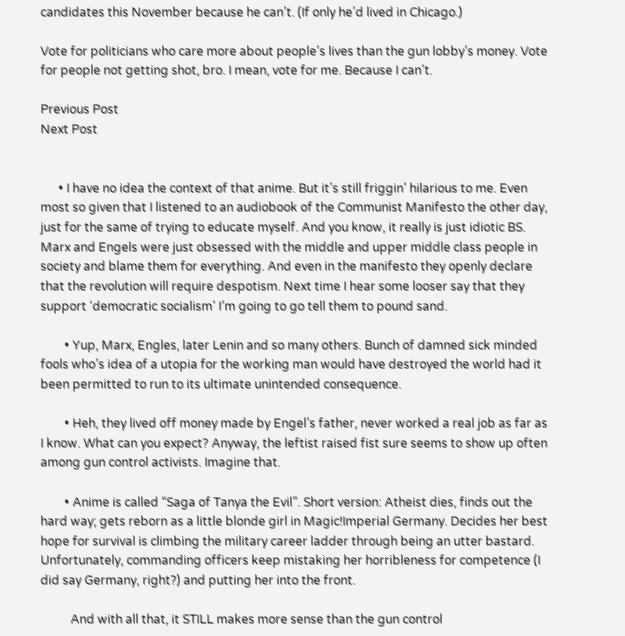candidates this November because he can’t. (If only he’d lived in Chicago.)

Vote for politicians who care more about people’s lives than the gun lobby’s money. Vote for people not getting shot, bro. I mean, vote for me. Because I can’t.

Previous Post
Next Post


      • I have no idea the context of that anime. But it’s still friggin’ hilarious to me. Even most so given that I listened to an audiobook of the Communist Manifesto the other day, just for the same of trying to educate myself. And you know, it really is just idiotic BS. Marx and Engels were just obsessed with the middle and upper middle class people in society and blame them for everything. And even in the manifesto they openly declare that the revolution will require despotism. Next time I hear some looser say that they support ‘democratic socialism’ I’m going to go tell them to pound sand.

        • Yup, Marx, Engles, later Lenin and so many others. Bunch of damned sick minded fools who’s idea of a utopia for the working man would have destroyed the world had it been permitted to run to its ultimate unintended consequence.

        • Heh, they lived off money made by Engel’s father, never worked a real job as far as I know. What can you expect? Anyway, the leftist raised fist sure seems to show up often among gun control activists. Imagine that.

        • Anime is called “Saga of Tanya the Evil”. Short version: Atheist dies, finds out the hard way; gets reborn as a little blonde girl in Magic!Imperial Germany. Decides her best hope for survival is climbing the military career ladder through being an utter bastard. Unfortunately, commanding officers keep mistaking her horribleness for competence (I did say Germany, right?) and putting her into the front.

          And with all that, it STILL makes more sense than the gun control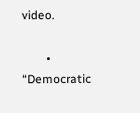video.

        • “Democratic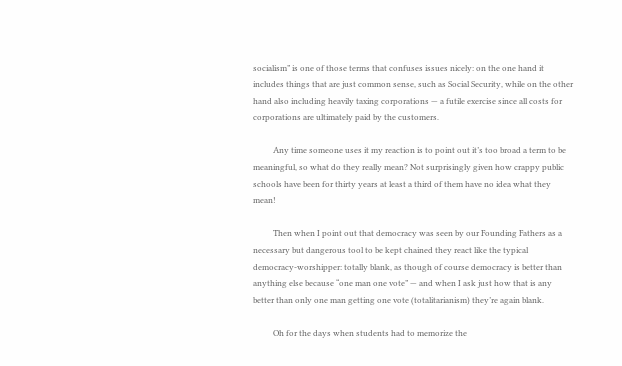socialism” is one of those terms that confuses issues nicely: on the one hand it includes things that are just common sense, such as Social Security, while on the other hand also including heavily taxing corporations — a futile exercise since all costs for corporations are ultimately paid by the customers.

          Any time someone uses it my reaction is to point out it’s too broad a term to be meaningful, so what do they really mean? Not surprisingly given how crappy public schools have been for thirty years at least a third of them have no idea what they mean!

          Then when I point out that democracy was seen by our Founding Fathers as a necessary but dangerous tool to be kept chained they react like the typical democracy-worshipper: totally blank, as though of course democracy is better than anything else because “one man one vote” — and when I ask just how that is any better than only one man getting one vote (totalitarianism) they’re again blank.

          Oh for the days when students had to memorize the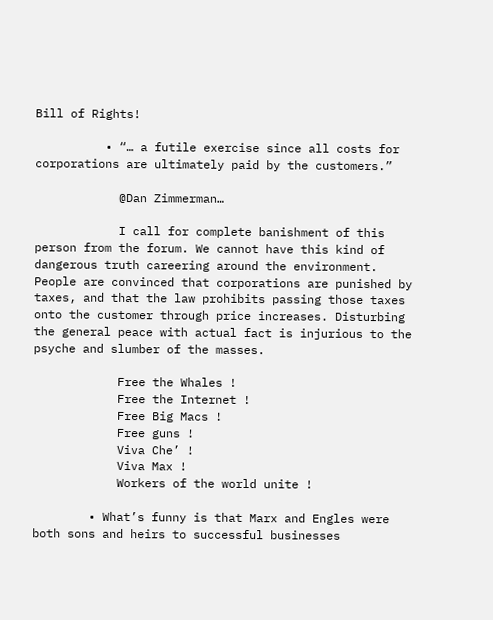Bill of Rights!

          • “… a futile exercise since all costs for corporations are ultimately paid by the customers.”

            @Dan Zimmerman…

            I call for complete banishment of this person from the forum. We cannot have this kind of dangerous truth careering around the environment. People are convinced that corporations are punished by taxes, and that the law prohibits passing those taxes onto the customer through price increases. Disturbing the general peace with actual fact is injurious to the psyche and slumber of the masses.

            Free the Whales !
            Free the Internet !
            Free Big Macs !
            Free guns !
            Viva Che’ !
            Viva Max !
            Workers of the world unite !

        • What’s funny is that Marx and Engles were both sons and heirs to successful businesses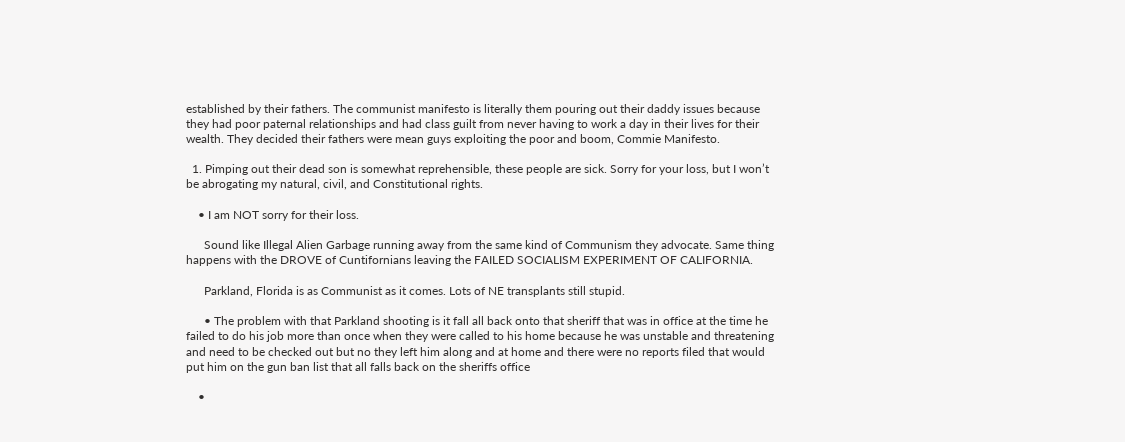established by their fathers. The communist manifesto is literally them pouring out their daddy issues because they had poor paternal relationships and had class guilt from never having to work a day in their lives for their wealth. They decided their fathers were mean guys exploiting the poor and boom, Commie Manifesto.

  1. Pimping out their dead son is somewhat reprehensible, these people are sick. Sorry for your loss, but I won’t be abrogating my natural, civil, and Constitutional rights.

    • I am NOT sorry for their loss.

      Sound like Illegal Alien Garbage running away from the same kind of Communism they advocate. Same thing happens with the DROVE of Cuntifornians leaving the FAILED SOCIALISM EXPERIMENT OF CALIFORNIA.

      Parkland, Florida is as Communist as it comes. Lots of NE transplants still stupid.

      • The problem with that Parkland shooting is it fall all back onto that sheriff that was in office at the time he failed to do his job more than once when they were called to his home because he was unstable and threatening and need to be checked out but no they left him along and at home and there were no reports filed that would put him on the gun ban list that all falls back on the sheriffs office

    •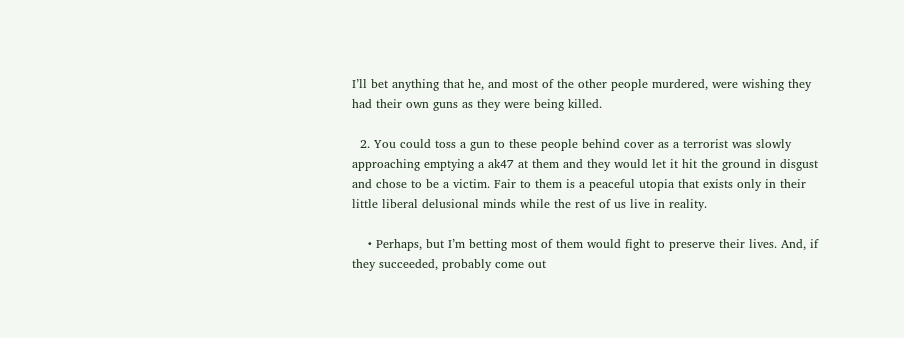I’ll bet anything that he, and most of the other people murdered, were wishing they had their own guns as they were being killed.

  2. You could toss a gun to these people behind cover as a terrorist was slowly approaching emptying a ak47 at them and they would let it hit the ground in disgust and chose to be a victim. Fair to them is a peaceful utopia that exists only in their little liberal delusional minds while the rest of us live in reality.

    • Perhaps, but I’m betting most of them would fight to preserve their lives. And, if they succeeded, probably come out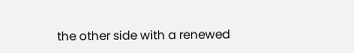the other side with a renewed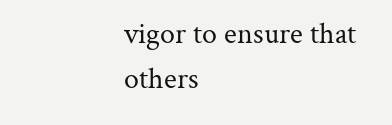vigor to ensure that others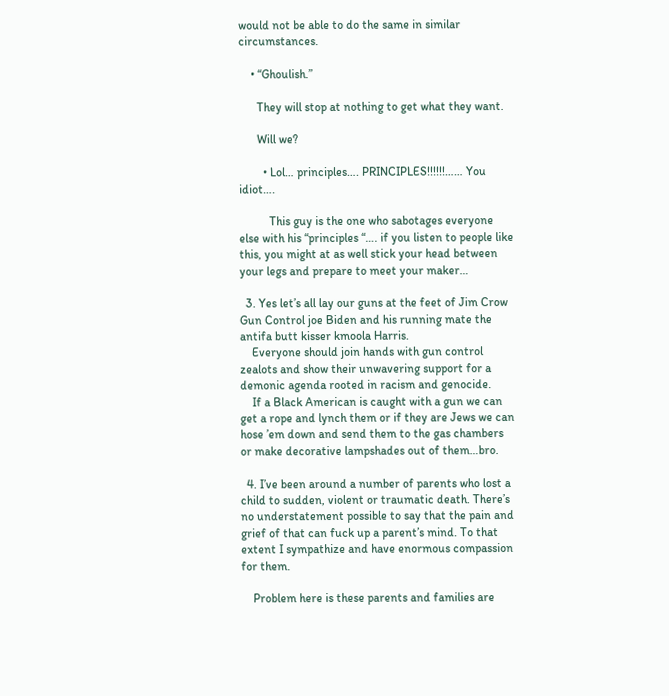would not be able to do the same in similar circumstances.

    • “Ghoulish.”

      They will stop at nothing to get what they want.

      Will we?

        • Lol… principles…. PRINCIPLES!!!!!!…… You idiot….

          This guy is the one who sabotages everyone else with his “principles “…. if you listen to people like this, you might at as well stick your head between your legs and prepare to meet your maker…

  3. Yes let’s all lay our guns at the feet of Jim Crow Gun Control joe Biden and his running mate the antifa butt kisser kmoola Harris.
    Everyone should join hands with gun control zealots and show their unwavering support for a demonic agenda rooted in racism and genocide.
    If a Black American is caught with a gun we can get a rope and lynch them or if they are Jews we can hose ’em down and send them to the gas chambers or make decorative lampshades out of them…bro.

  4. I’ve been around a number of parents who lost a child to sudden, violent or traumatic death. There’s no understatement possible to say that the pain and grief of that can fuck up a parent’s mind. To that extent I sympathize and have enormous compassion for them.

    Problem here is these parents and families are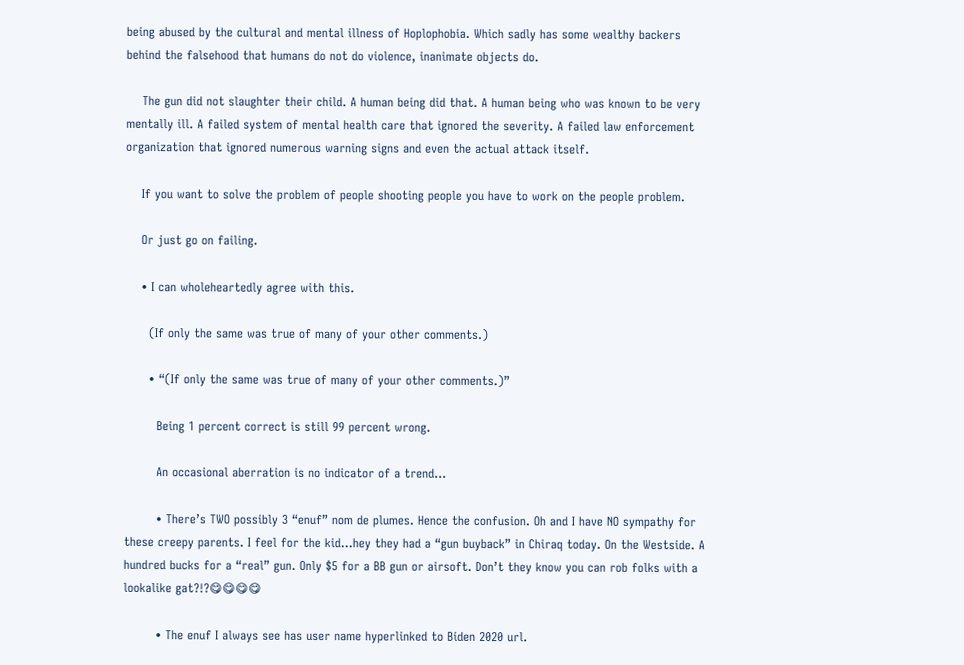being abused by the cultural and mental illness of Hoplophobia. Which sadly has some wealthy backers behind the falsehood that humans do not do violence, inanimate objects do.

    The gun did not slaughter their child. A human being did that. A human being who was known to be very mentally ill. A failed system of mental health care that ignored the severity. A failed law enforcement organization that ignored numerous warning signs and even the actual attack itself.

    If you want to solve the problem of people shooting people you have to work on the people problem.

    Or just go on failing.

    • I can wholeheartedly agree with this.

      (If only the same was true of many of your other comments.)

      • “(If only the same was true of many of your other comments.)”

        Being 1 percent correct is still 99 percent wrong.

        An occasional aberration is no indicator of a trend…

        • There’s TWO possibly 3 “enuf” nom de plumes. Hence the confusion. Oh and I have NO sympathy for these creepy parents. I feel for the kid…hey they had a “gun buyback” in Chiraq today. On the Westside. A hundred bucks for a “real” gun. Only $5 for a BB gun or airsoft. Don’t they know you can rob folks with a lookalike gat?!?😋😋😋😋

        • The enuf I always see has user name hyperlinked to Biden 2020 url.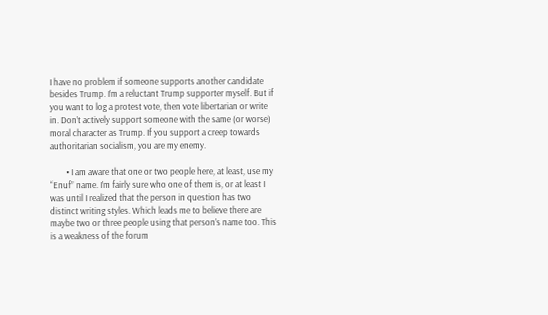I have no problem if someone supports another candidate besides Trump. I’m a reluctant Trump supporter myself. But if you want to log a protest vote, then vote libertarian or write in. Don’t actively support someone with the same (or worse) moral character as Trump. If you support a creep towards authoritarian socialism, you are my enemy.

        • I am aware that one or two people here, at least, use my “Enuf” name. I’m fairly sure who one of them is, or at least I was until I realized that the person in question has two distinct writing styles. Which leads me to believe there are maybe two or three people using that person’s name too. This is a weakness of the forum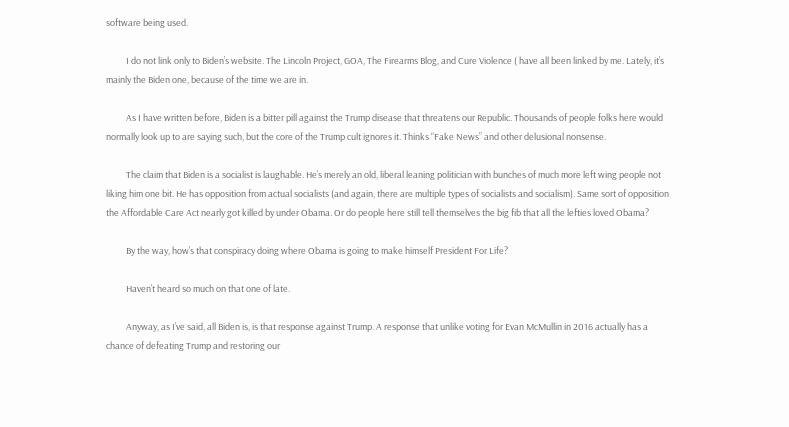software being used.

          I do not link only to Biden’s website. The Lincoln Project, GOA, The Firearms Blog, and Cure Violence ( have all been linked by me. Lately, it’s mainly the Biden one, because of the time we are in.

          As I have written before, Biden is a bitter pill against the Trump disease that threatens our Republic. Thousands of people folks here would normally look up to are saying such, but the core of the Trump cult ignores it. Thinks “Fake News” and other delusional nonsense.

          The claim that Biden is a socialist is laughable. He’s merely an old, liberal leaning politician with bunches of much more left wing people not liking him one bit. He has opposition from actual socialists (and again, there are multiple types of socialists and socialism). Same sort of opposition the Affordable Care Act nearly got killed by under Obama. Or do people here still tell themselves the big fib that all the lefties loved Obama?

          By the way, how’s that conspiracy doing where Obama is going to make himself President For Life?

          Haven’t heard so much on that one of late.

          Anyway, as I’ve said, all Biden is, is that response against Trump. A response that unlike voting for Evan McMullin in 2016 actually has a chance of defeating Trump and restoring our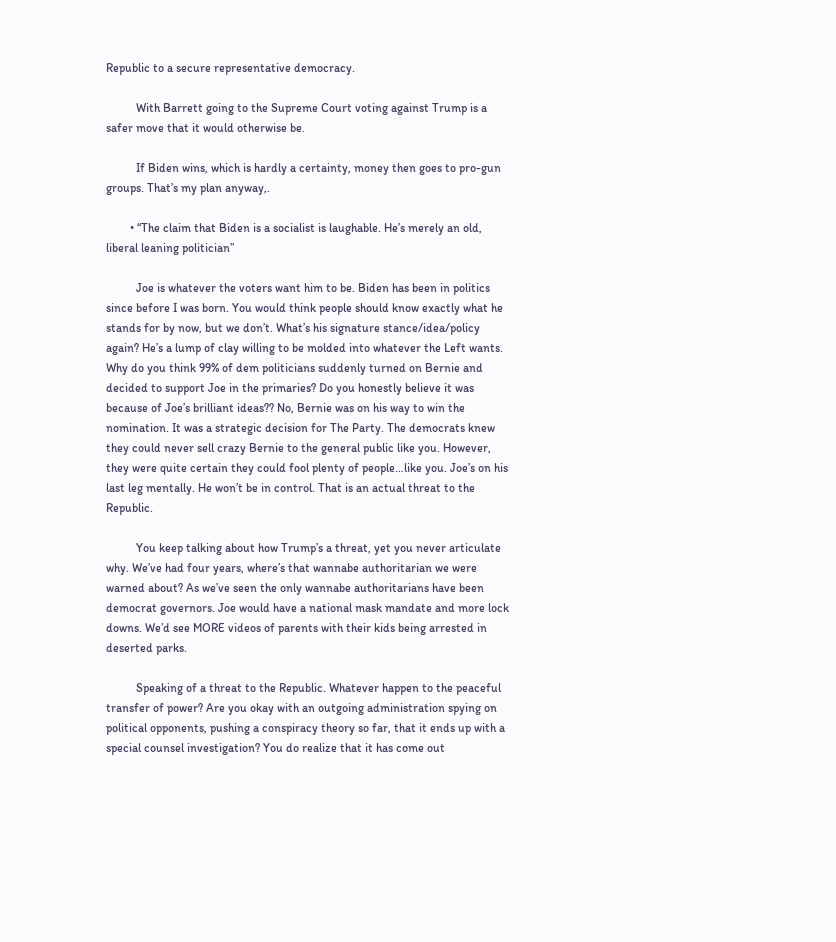Republic to a secure representative democracy.

          With Barrett going to the Supreme Court voting against Trump is a safer move that it would otherwise be.

          If Biden wins, which is hardly a certainty, money then goes to pro-gun groups. That’s my plan anyway,.

        • “The claim that Biden is a socialist is laughable. He’s merely an old, liberal leaning politician”

          Joe is whatever the voters want him to be. Biden has been in politics since before I was born. You would think people should know exactly what he stands for by now, but we don’t. What’s his signature stance/idea/policy again? He’s a lump of clay willing to be molded into whatever the Left wants. Why do you think 99% of dem politicians suddenly turned on Bernie and decided to support Joe in the primaries? Do you honestly believe it was because of Joe’s brilliant ideas?? No, Bernie was on his way to win the nomination. It was a strategic decision for The Party. The democrats knew they could never sell crazy Bernie to the general public like you. However, they were quite certain they could fool plenty of people…like you. Joe’s on his last leg mentally. He won’t be in control. That is an actual threat to the Republic.

          You keep talking about how Trump’s a threat, yet you never articulate why. We’ve had four years, where’s that wannabe authoritarian we were warned about? As we’ve seen the only wannabe authoritarians have been democrat governors. Joe would have a national mask mandate and more lock downs. We’d see MORE videos of parents with their kids being arrested in deserted parks.

          Speaking of a threat to the Republic. Whatever happen to the peaceful transfer of power? Are you okay with an outgoing administration spying on political opponents, pushing a conspiracy theory so far, that it ends up with a special counsel investigation? You do realize that it has come out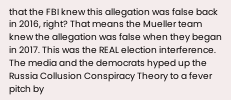that the FBI knew this allegation was false back in 2016, right? That means the Mueller team knew the allegation was false when they began in 2017. This was the REAL election interference. The media and the democrats hyped up the Russia Collusion Conspiracy Theory to a fever pitch by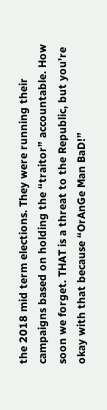the 2018 mid term elections. They were running their campaigns based on holding the “traitor” accountable. How soon we forget. THAT is a threat to the Republic, but you’re okay with that because “OrAnGe Man BaD!”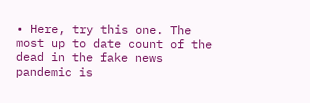• Here, try this one. The most up to date count of the dead in the fake news pandemic is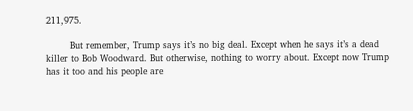211,975.

        But remember, Trump says it’s no big deal. Except when he says it’s a dead killer to Bob Woodward. But otherwise, nothing to worry about. Except now Trump has it too and his people are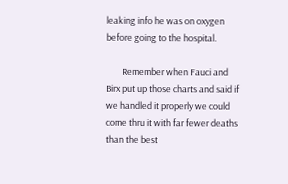leaking info he was on oxygen before going to the hospital.

        Remember when Fauci and Birx put up those charts and said if we handled it properly we could come thru it with far fewer deaths than the best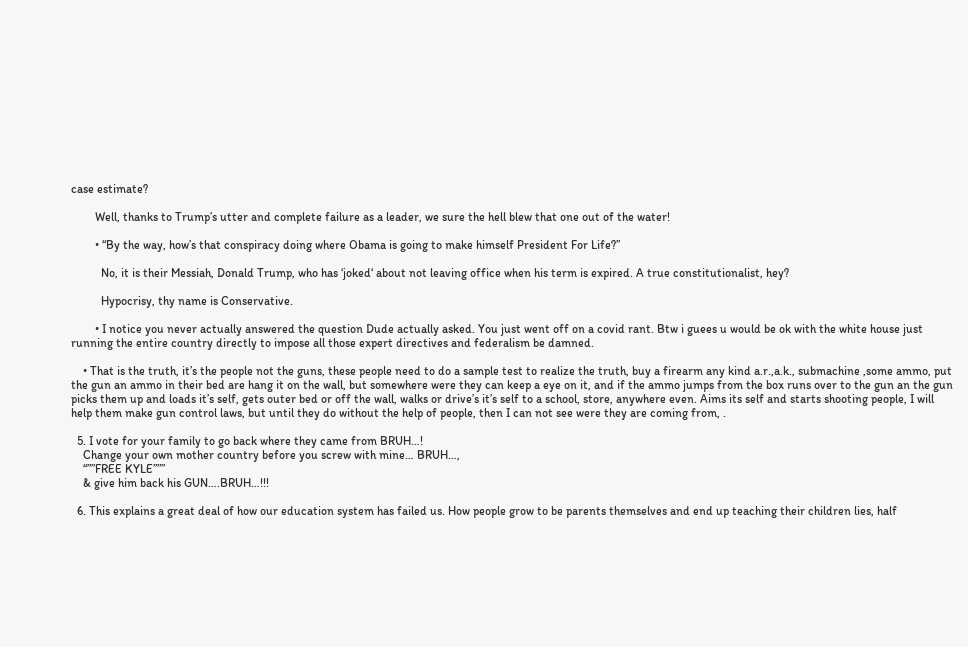case estimate?

        Well, thanks to Trump’s utter and complete failure as a leader, we sure the hell blew that one out of the water!

        • “By the way, how’s that conspiracy doing where Obama is going to make himself President For Life?”

          No, it is their Messiah, Donald Trump, who has ‘joked‘ about not leaving office when his term is expired. A true constitutionalist, hey?

          Hypocrisy, thy name is Conservative.

        • I notice you never actually answered the question Dude actually asked. You just went off on a covid rant. Btw i guees u would be ok with the white house just running the entire country directly to impose all those expert directives and federalism be damned.

    • That is the truth, it’s the people not the guns, these people need to do a sample test to realize the truth, buy a firearm any kind a.r.,a.k., submachine ,some ammo, put the gun an ammo in their bed are hang it on the wall, but somewhere were they can keep a eye on it, and if the ammo jumps from the box runs over to the gun an the gun picks them up and loads it’s self, gets outer bed or off the wall, walks or drive’s it’s self to a school, store, anywhere even. Aims its self and starts shooting people, I will help them make gun control laws, but until they do without the help of people, then I can not see were they are coming from, .

  5. I vote for your family to go back where they came from BRUH…!
    Change your own mother country before you screw with mine… BRUH…,
    “””FREE KYLE”””
    & give him back his GUN….BRUH…!!!

  6. This explains a great deal of how our education system has failed us. How people grow to be parents themselves and end up teaching their children lies, half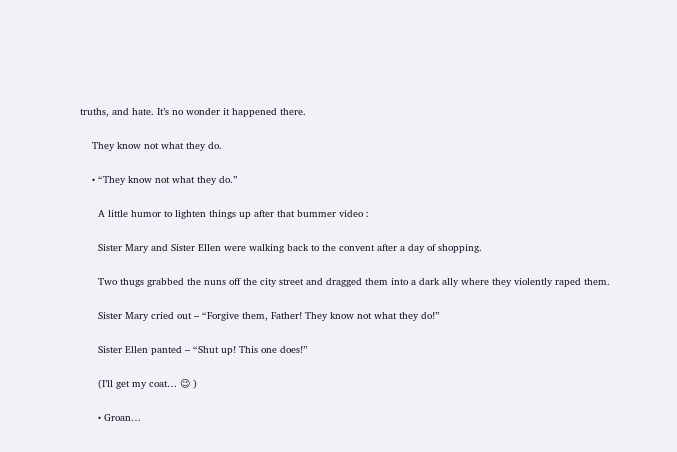truths, and hate. It’s no wonder it happened there.

    They know not what they do.

    • “They know not what they do.”

      A little humor to lighten things up after that bummer video :

      Sister Mary and Sister Ellen were walking back to the convent after a day of shopping.

      Two thugs grabbed the nuns off the city street and dragged them into a dark ally where they violently raped them.

      Sister Mary cried out – “Forgive them, Father! They know not what they do!”

      Sister Ellen panted – “Shut up! This one does!”

      (I’ll get my coat… 😉 )

      • Groan…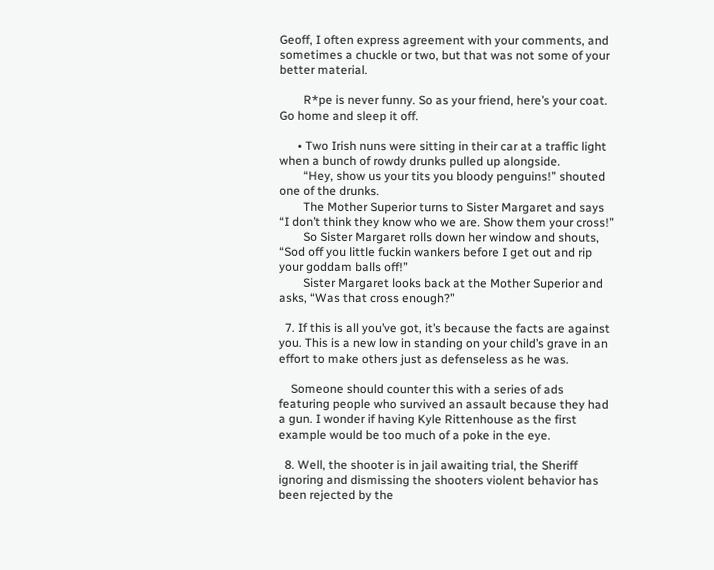Geoff, I often express agreement with your comments, and sometimes a chuckle or two, but that was not some of your better material.

        R*pe is never funny. So as your friend, here’s your coat. Go home and sleep it off.

      • Two Irish nuns were sitting in their car at a traffic light when a bunch of rowdy drunks pulled up alongside.
        “Hey, show us your tits you bloody penguins!” shouted one of the drunks.
        The Mother Superior turns to Sister Margaret and says “I don’t think they know who we are. Show them your cross!”
        So Sister Margaret rolls down her window and shouts, “Sod off you little fuckin wankers before I get out and rip your goddam balls off!”
        Sister Margaret looks back at the Mother Superior and asks, “Was that cross enough?”

  7. If this is all you’ve got, it’s because the facts are against you. This is a new low in standing on your child’s grave in an effort to make others just as defenseless as he was.

    Someone should counter this with a series of ads featuring people who survived an assault because they had a gun. I wonder if having Kyle Rittenhouse as the first example would be too much of a poke in the eye.

  8. Well, the shooter is in jail awaiting trial, the Sheriff ignoring and dismissing the shooters violent behavior has been rejected by the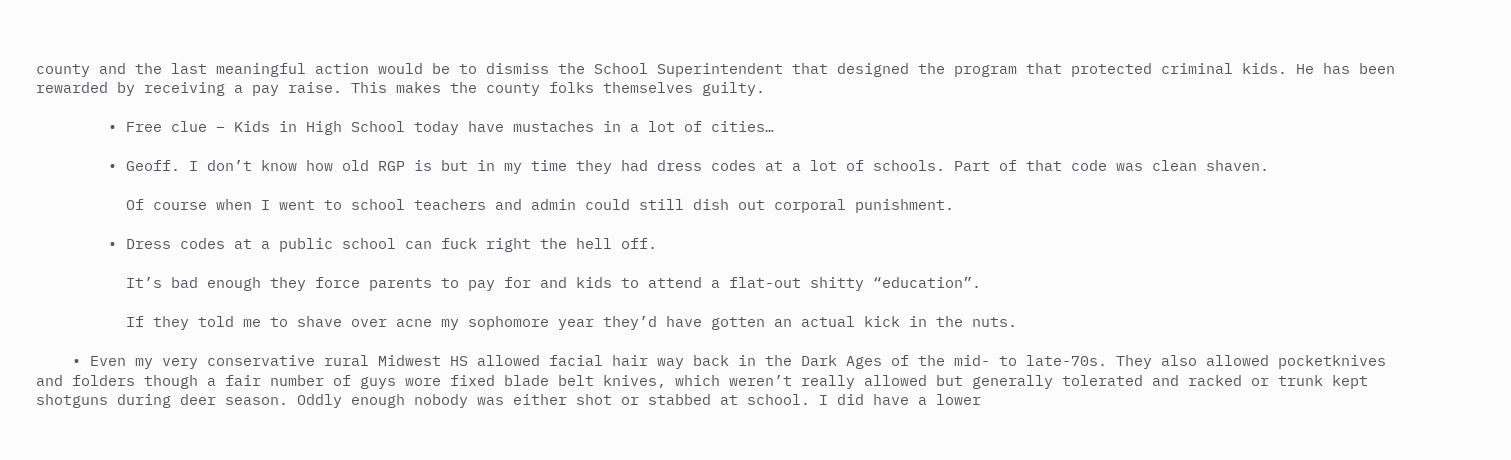county and the last meaningful action would be to dismiss the School Superintendent that designed the program that protected criminal kids. He has been rewarded by receiving a pay raise. This makes the county folks themselves guilty.

        • Free clue – Kids in High School today have mustaches in a lot of cities…

        • Geoff. I don’t know how old RGP is but in my time they had dress codes at a lot of schools. Part of that code was clean shaven.

          Of course when I went to school teachers and admin could still dish out corporal punishment.

        • Dress codes at a public school can fuck right the hell off.

          It’s bad enough they force parents to pay for and kids to attend a flat-out shitty “education”.

          If they told me to shave over acne my sophomore year they’d have gotten an actual kick in the nuts.

    • Even my very conservative rural Midwest HS allowed facial hair way back in the Dark Ages of the mid- to late-70s. They also allowed pocketknives and folders though a fair number of guys wore fixed blade belt knives, which weren’t really allowed but generally tolerated and racked or trunk kept shotguns during deer season. Oddly enough nobody was either shot or stabbed at school. I did have a lower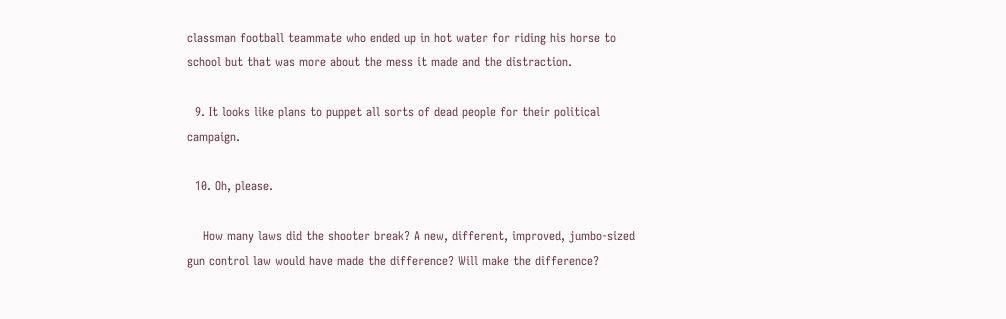classman football teammate who ended up in hot water for riding his horse to school but that was more about the mess it made and the distraction.

  9. It looks like plans to puppet all sorts of dead people for their political campaign.

  10. Oh, please.

    How many laws did the shooter break? A new, different, improved, jumbo-sized gun control law would have made the difference? Will make the difference?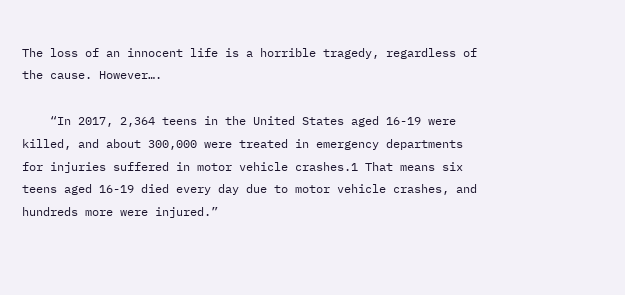The loss of an innocent life is a horrible tragedy, regardless of the cause. However….

    “In 2017, 2,364 teens in the United States aged 16-19 were killed, and about 300,000 were treated in emergency departments for injuries suffered in motor vehicle crashes.1 That means six teens aged 16-19 died every day due to motor vehicle crashes, and hundreds more were injured.”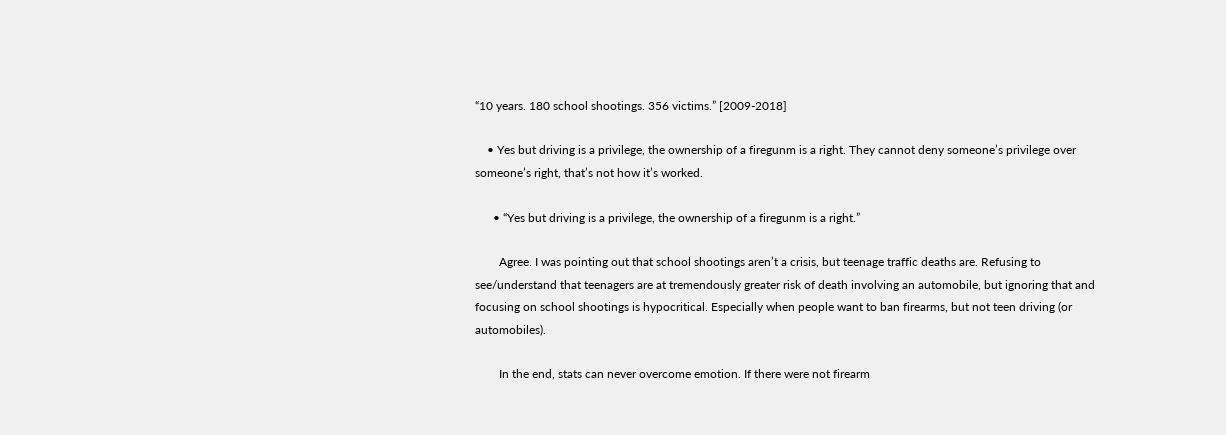“10 years. 180 school shootings. 356 victims.” [2009-2018]

    • Yes but driving is a privilege, the ownership of a firegunm is a right. They cannot deny someone’s privilege over someone’s right, that’s not how it’s worked.

      • “Yes but driving is a privilege, the ownership of a firegunm is a right.”

        Agree. I was pointing out that school shootings aren’t a crisis, but teenage traffic deaths are. Refusing to see/understand that teenagers are at tremendously greater risk of death involving an automobile, but ignoring that and focusing on school shootings is hypocritical. Especially when people want to ban firearms, but not teen driving (or automobiles).

        In the end, stats can never overcome emotion. If there were not firearm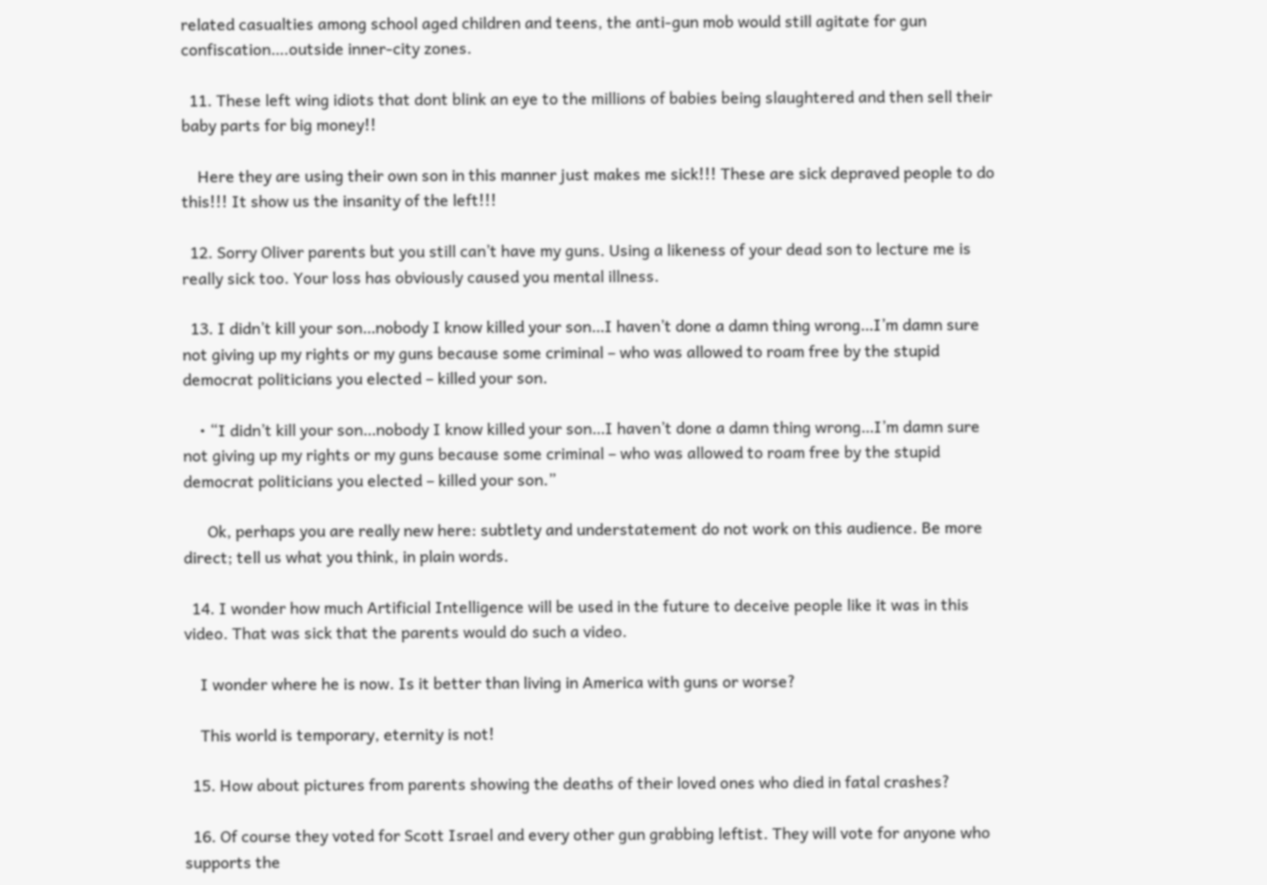related casualties among school aged children and teens, the anti-gun mob would still agitate for gun confiscation….outside inner-city zones.

  11. These left wing idiots that dont blink an eye to the millions of babies being slaughtered and then sell their baby parts for big money!!

    Here they are using their own son in this manner just makes me sick!!! These are sick depraved people to do this!!! It show us the insanity of the left!!!

  12. Sorry Oliver parents but you still can’t have my guns. Using a likeness of your dead son to lecture me is really sick too. Your loss has obviously caused you mental illness.

  13. I didn’t kill your son…nobody I know killed your son…I haven’t done a damn thing wrong…I’m damn sure not giving up my rights or my guns because some criminal – who was allowed to roam free by the stupid democrat politicians you elected – killed your son.

    • “I didn’t kill your son…nobody I know killed your son…I haven’t done a damn thing wrong…I’m damn sure not giving up my rights or my guns because some criminal – who was allowed to roam free by the stupid democrat politicians you elected – killed your son.”

      Ok, perhaps you are really new here: subtlety and understatement do not work on this audience. Be more direct; tell us what you think, in plain words.

  14. I wonder how much Artificial Intelligence will be used in the future to deceive people like it was in this video. That was sick that the parents would do such a video.

    I wonder where he is now. Is it better than living in America with guns or worse?

    This world is temporary, eternity is not!

  15. How about pictures from parents showing the deaths of their loved ones who died in fatal crashes?

  16. Of course they voted for Scott Israel and every other gun grabbing leftist. They will vote for anyone who supports the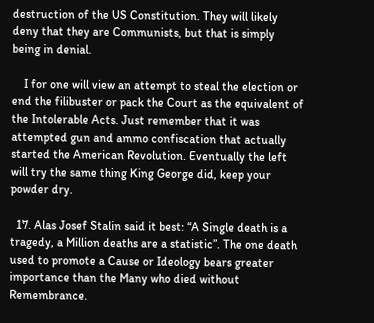destruction of the US Constitution. They will likely deny that they are Communists, but that is simply being in denial.

    I for one will view an attempt to steal the election or end the filibuster or pack the Court as the equivalent of the Intolerable Acts. Just remember that it was attempted gun and ammo confiscation that actually started the American Revolution. Eventually the left will try the same thing King George did, keep your powder dry.

  17. Alas Josef Stalin said it best: “A Single death is a tragedy, a Million deaths are a statistic”. The one death used to promote a Cause or Ideology bears greater importance than the Many who died without Remembrance.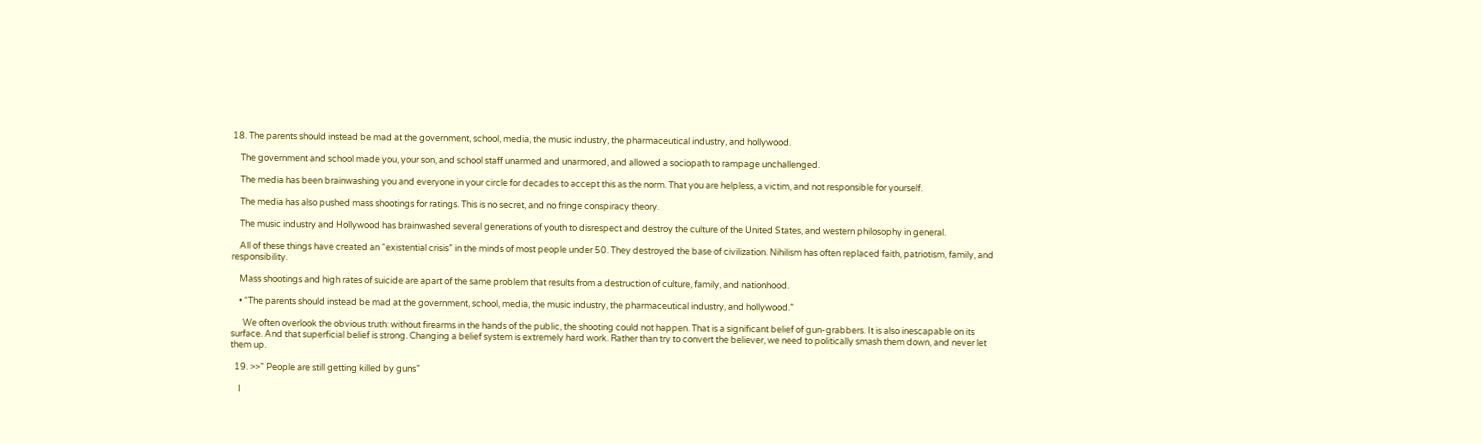18. The parents should instead be mad at the government, school, media, the music industry, the pharmaceutical industry, and hollywood.

    The government and school made you, your son, and school staff unarmed and unarmored, and allowed a sociopath to rampage unchallenged.

    The media has been brainwashing you and everyone in your circle for decades to accept this as the norm. That you are helpless, a victim, and not responsible for yourself.

    The media has also pushed mass shootings for ratings. This is no secret, and no fringe conspiracy theory.

    The music industry and Hollywood has brainwashed several generations of youth to disrespect and destroy the culture of the United States, and western philosophy in general.

    All of these things have created an “existential crisis” in the minds of most people under 50. They destroyed the base of civilization. Nihilism has often replaced faith, patriotism, family, and responsibility.

    Mass shootings and high rates of suicide are apart of the same problem that results from a destruction of culture, family, and nationhood.

    • “The parents should instead be mad at the government, school, media, the music industry, the pharmaceutical industry, and hollywood.”

      We often overlook the obvious truth: without firearms in the hands of the public, the shooting could not happen. That is a significant belief of gun-grabbers. It is also inescapable on its surface. And that superficial belief is strong. Changing a belief system is extremely hard work. Rather than try to convert the believer, we need to politically smash them down, and never let them up.

  19. >>” People are still getting killed by guns”

    I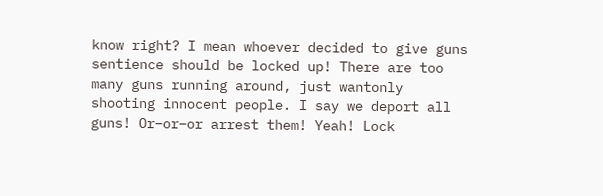know right? I mean whoever decided to give guns sentience should be locked up! There are too many guns running around, just wantonly shooting innocent people. I say we deport all guns! Or–or–or arrest them! Yeah! Lock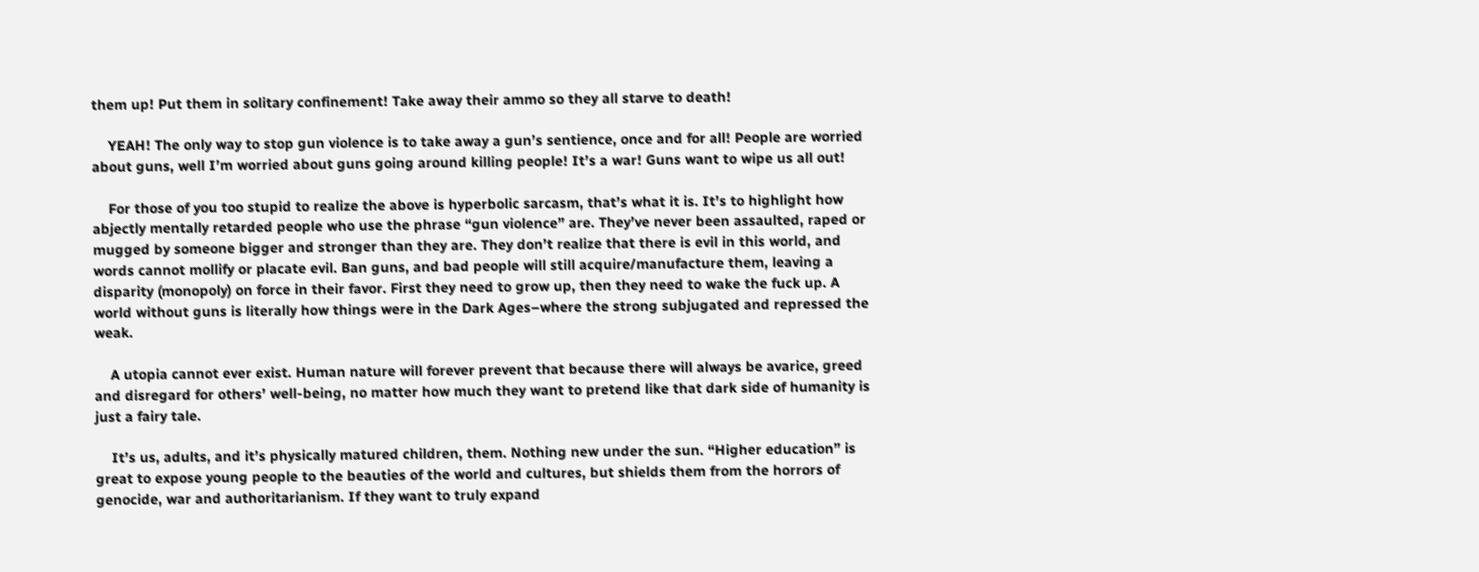them up! Put them in solitary confinement! Take away their ammo so they all starve to death!

    YEAH! The only way to stop gun violence is to take away a gun’s sentience, once and for all! People are worried about guns, well I’m worried about guns going around killing people! It’s a war! Guns want to wipe us all out!

    For those of you too stupid to realize the above is hyperbolic sarcasm, that’s what it is. It’s to highlight how abjectly mentally retarded people who use the phrase “gun violence” are. They’ve never been assaulted, raped or mugged by someone bigger and stronger than they are. They don’t realize that there is evil in this world, and words cannot mollify or placate evil. Ban guns, and bad people will still acquire/manufacture them, leaving a disparity (monopoly) on force in their favor. First they need to grow up, then they need to wake the fuck up. A world without guns is literally how things were in the Dark Ages–where the strong subjugated and repressed the weak.

    A utopia cannot ever exist. Human nature will forever prevent that because there will always be avarice, greed and disregard for others’ well-being, no matter how much they want to pretend like that dark side of humanity is just a fairy tale.

    It’s us, adults, and it’s physically matured children, them. Nothing new under the sun. “Higher education” is great to expose young people to the beauties of the world and cultures, but shields them from the horrors of genocide, war and authoritarianism. If they want to truly expand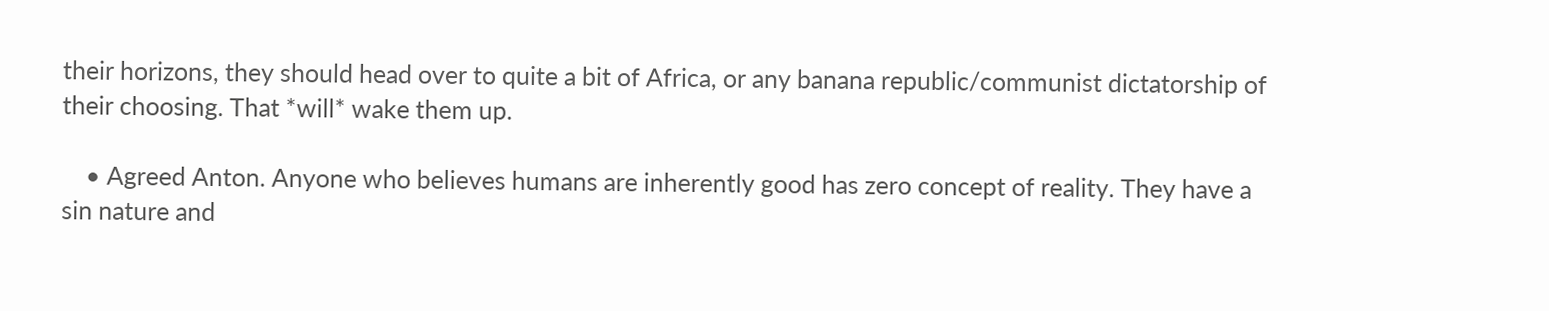their horizons, they should head over to quite a bit of Africa, or any banana republic/communist dictatorship of their choosing. That *will* wake them up.

    • Agreed Anton. Anyone who believes humans are inherently good has zero concept of reality. They have a sin nature and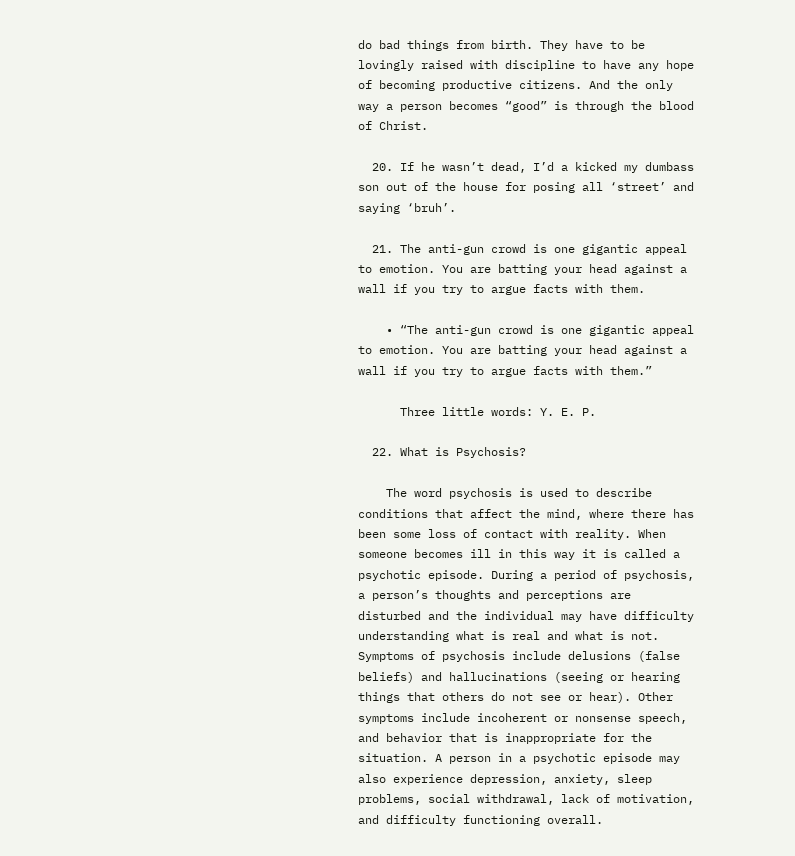do bad things from birth. They have to be lovingly raised with discipline to have any hope of becoming productive citizens. And the only way a person becomes “good” is through the blood of Christ.

  20. If he wasn’t dead, I’d a kicked my dumbass son out of the house for posing all ‘street’ and saying ‘bruh’.

  21. The anti-gun crowd is one gigantic appeal to emotion. You are batting your head against a wall if you try to argue facts with them.

    • “The anti-gun crowd is one gigantic appeal to emotion. You are batting your head against a wall if you try to argue facts with them.”

      Three little words: Y. E. P.

  22. What is Psychosis?

    The word psychosis is used to describe conditions that affect the mind, where there has been some loss of contact with reality. When someone becomes ill in this way it is called a psychotic episode. During a period of psychosis, a person’s thoughts and perceptions are disturbed and the individual may have difficulty understanding what is real and what is not. Symptoms of psychosis include delusions (false beliefs) and hallucinations (seeing or hearing things that others do not see or hear). Other symptoms include incoherent or nonsense speech, and behavior that is inappropriate for the situation. A person in a psychotic episode may also experience depression, anxiety, sleep problems, social withdrawal, lack of motivation, and difficulty functioning overall.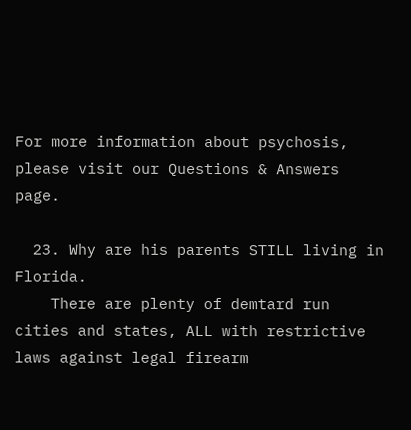For more information about psychosis, please visit our Questions & Answers page.

  23. Why are his parents STILL living in Florida.
    There are plenty of demtard run cities and states, ALL with restrictive laws against legal firearm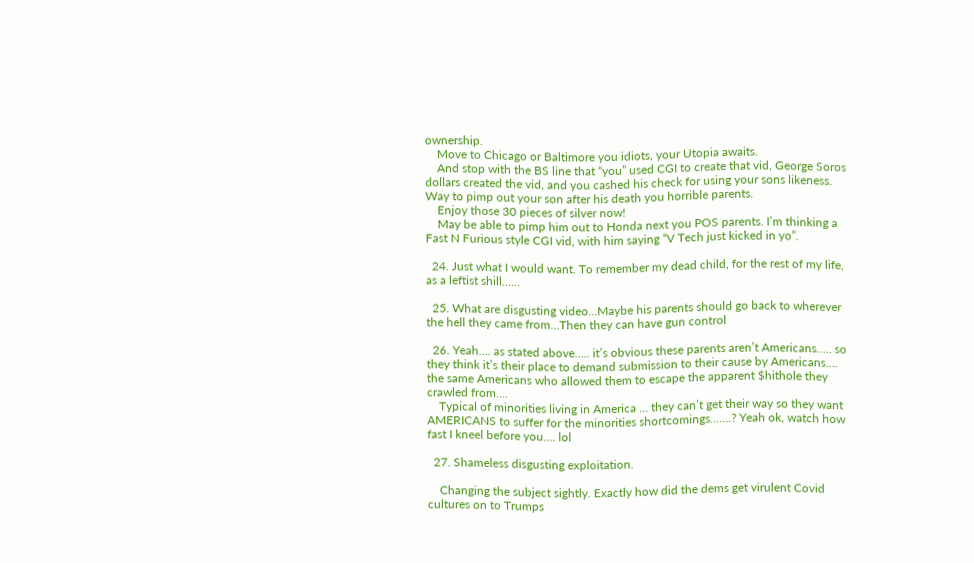ownership.
    Move to Chicago or Baltimore you idiots, your Utopia awaits.
    And stop with the BS line that “you” used CGI to create that vid, George Soros dollars created the vid, and you cashed his check for using your sons likeness. Way to pimp out your son after his death you horrible parents.
    Enjoy those 30 pieces of silver now!
    May be able to pimp him out to Honda next you POS parents. I’m thinking a Fast N Furious style CGI vid, with him saying “V Tech just kicked in yo”.

  24. Just what I would want. To remember my dead child, for the rest of my life, as a leftist shill……

  25. What are disgusting video…Maybe his parents should go back to wherever the hell they came from…Then they can have gun control

  26. Yeah…. as stated above….. it’s obvious these parents aren’t Americans….. so they think it’s their place to demand submission to their cause by Americans…. the same Americans who allowed them to escape the apparent $hithole they crawled from….
    Typical of minorities living in America … they can’t get their way so they want AMERICANS to suffer for the minorities shortcomings…….? Yeah ok, watch how fast I kneel before you…. lol

  27. Shameless disgusting exploitation.

    Changing the subject sightly. Exactly how did the dems get virulent Covid cultures on to Trumps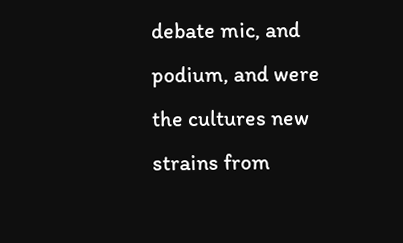debate mic, and podium, and were the cultures new strains from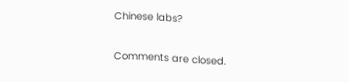Chinese labs?

Comments are closed.